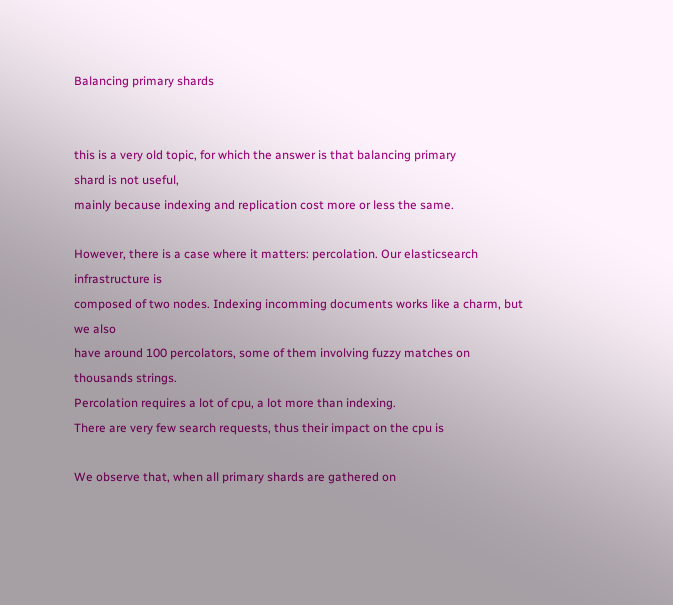Balancing primary shards


this is a very old topic, for which the answer is that balancing primary
shard is not useful,
mainly because indexing and replication cost more or less the same.

However, there is a case where it matters: percolation. Our elasticsearch
infrastructure is
composed of two nodes. Indexing incomming documents works like a charm, but
we also
have around 100 percolators, some of them involving fuzzy matches on
thousands strings.
Percolation requires a lot of cpu, a lot more than indexing.
There are very few search requests, thus their impact on the cpu is

We observe that, when all primary shards are gathered on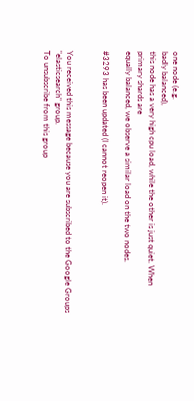one node (e.g.
badly balanced),
this node has a very high cpu load, while the other is just quiet. When
primary shards are
equally balanced, we observe a similar load on the two nodes.

#3293 has been updated (I cannot reopen it).


You received this message because you are subscribed to the Google Groups "elasticsearch" group.
To unsubscribe from this group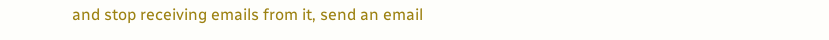and stop receiving emails from it, send an email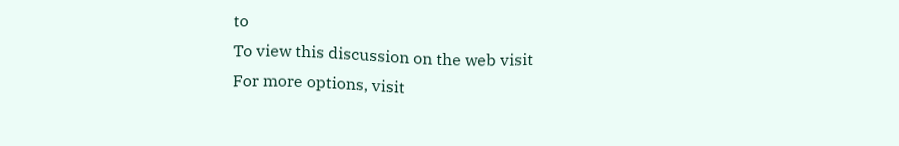to
To view this discussion on the web visit
For more options, visit